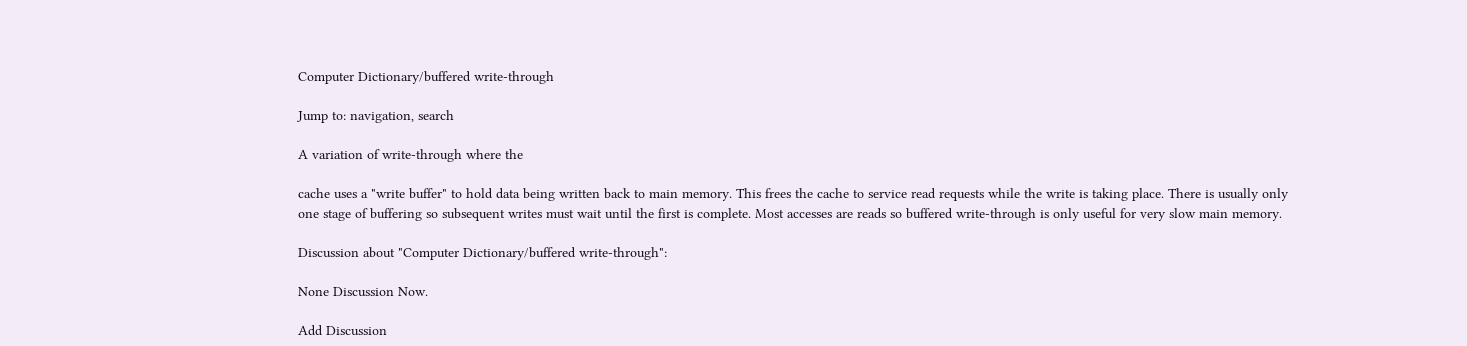Computer Dictionary/buffered write-through

Jump to: navigation, search

A variation of write-through where the

cache uses a "write buffer" to hold data being written back to main memory. This frees the cache to service read requests while the write is taking place. There is usually only one stage of buffering so subsequent writes must wait until the first is complete. Most accesses are reads so buffered write-through is only useful for very slow main memory.

Discussion about "Computer Dictionary/buffered write-through":

None Discussion Now.

Add Discussion